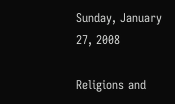Sunday, January 27, 2008

Religions and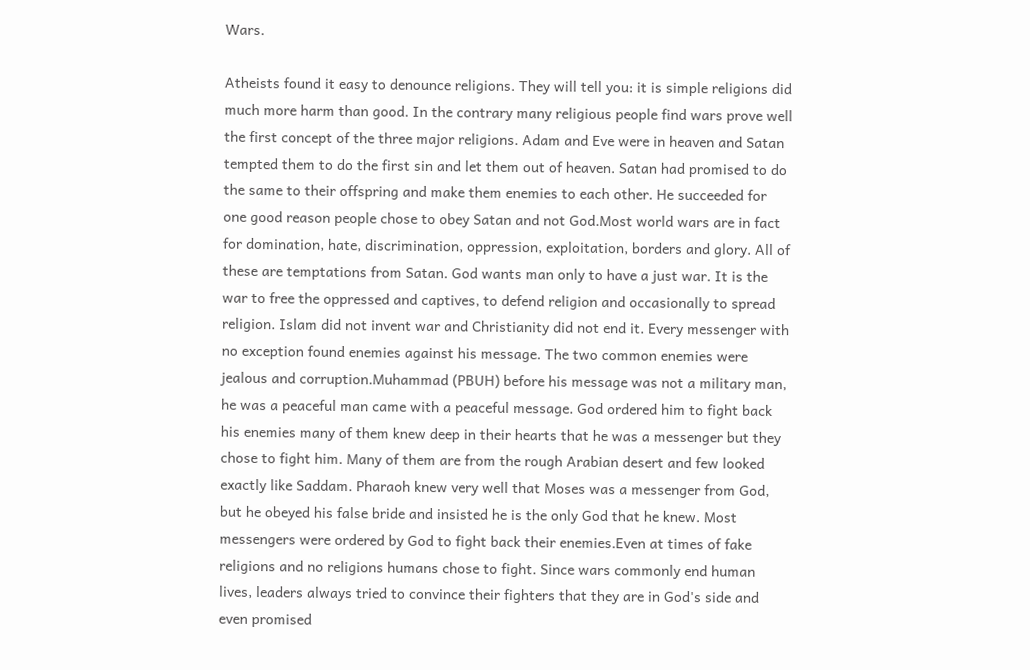Wars.

Atheists found it easy to denounce religions. They will tell you: it is simple religions did much more harm than good. In the contrary many religious people find wars prove well the first concept of the three major religions. Adam and Eve were in heaven and Satan tempted them to do the first sin and let them out of heaven. Satan had promised to do the same to their offspring and make them enemies to each other. He succeeded for one good reason people chose to obey Satan and not God.Most world wars are in fact for domination, hate, discrimination, oppression, exploitation, borders and glory. All of these are temptations from Satan. God wants man only to have a just war. It is the war to free the oppressed and captives, to defend religion and occasionally to spread religion. Islam did not invent war and Christianity did not end it. Every messenger with no exception found enemies against his message. The two common enemies were jealous and corruption.Muhammad (PBUH) before his message was not a military man, he was a peaceful man came with a peaceful message. God ordered him to fight back his enemies many of them knew deep in their hearts that he was a messenger but they chose to fight him. Many of them are from the rough Arabian desert and few looked exactly like Saddam. Pharaoh knew very well that Moses was a messenger from God, but he obeyed his false bride and insisted he is the only God that he knew. Most messengers were ordered by God to fight back their enemies.Even at times of fake religions and no religions humans chose to fight. Since wars commonly end human lives, leaders always tried to convince their fighters that they are in God's side and even promised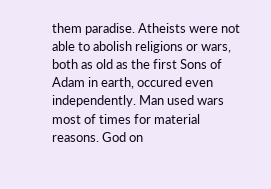them paradise. Atheists were not able to abolish religions or wars, both as old as the first Sons of Adam in earth, occured even independently. Man used wars most of times for material reasons. God on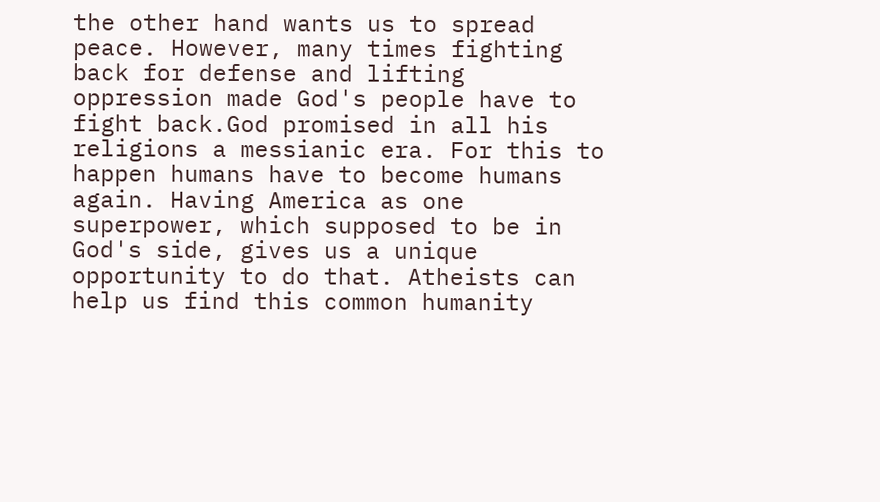the other hand wants us to spread peace. However, many times fighting back for defense and lifting oppression made God's people have to fight back.God promised in all his religions a messianic era. For this to happen humans have to become humans again. Having America as one superpower, which supposed to be in God's side, gives us a unique opportunity to do that. Atheists can help us find this common humanity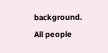background. All people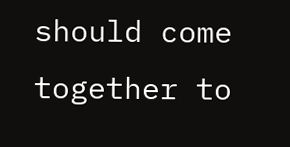should come together to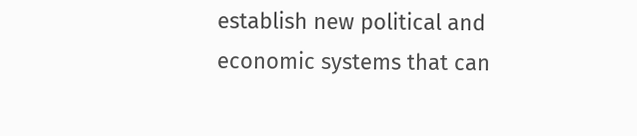establish new political and economic systems that can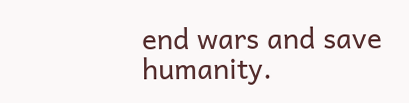end wars and save humanity.